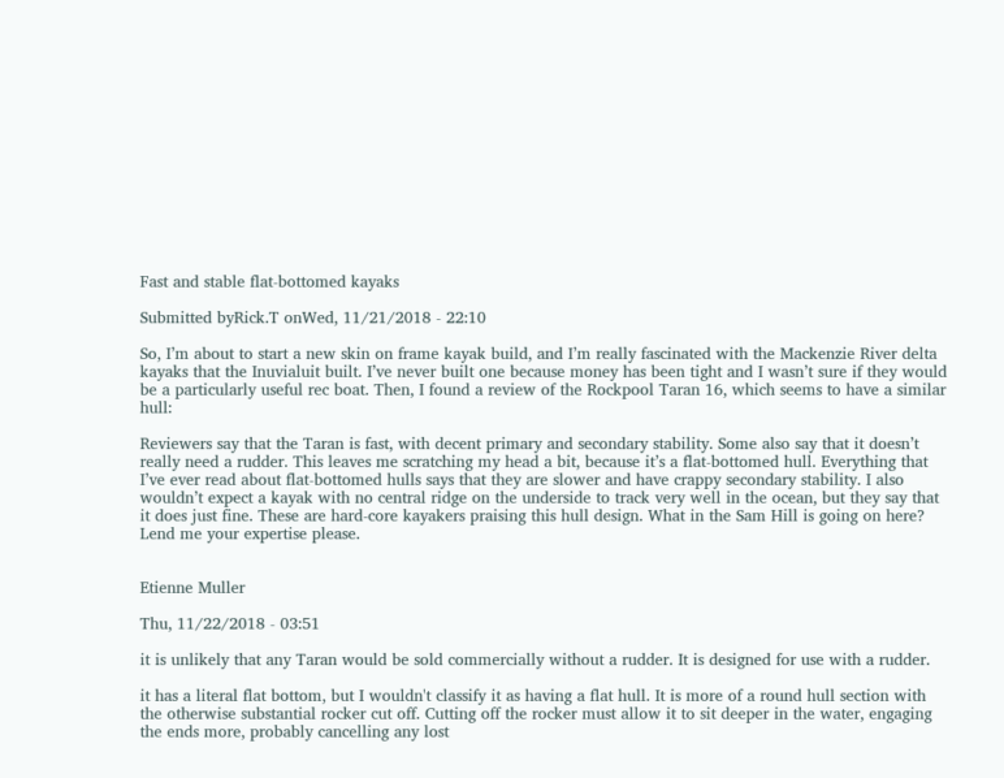Fast and stable flat-bottomed kayaks

Submitted byRick.T onWed, 11/21/2018 - 22:10

So, I’m about to start a new skin on frame kayak build, and I’m really fascinated with the Mackenzie River delta kayaks that the Inuvialuit built. I’ve never built one because money has been tight and I wasn’t sure if they would be a particularly useful rec boat. Then, I found a review of the Rockpool Taran 16, which seems to have a similar hull:

Reviewers say that the Taran is fast, with decent primary and secondary stability. Some also say that it doesn’t really need a rudder. This leaves me scratching my head a bit, because it’s a flat-bottomed hull. Everything that I’ve ever read about flat-bottomed hulls says that they are slower and have crappy secondary stability. I also wouldn’t expect a kayak with no central ridge on the underside to track very well in the ocean, but they say that it does just fine. These are hard-core kayakers praising this hull design. What in the Sam Hill is going on here? Lend me your expertise please.


Etienne Muller

Thu, 11/22/2018 - 03:51

it is unlikely that any Taran would be sold commercially without a rudder. It is designed for use with a rudder.

it has a literal flat bottom, but I wouldn't classify it as having a flat hull. It is more of a round hull section with the otherwise substantial rocker cut off. Cutting off the rocker must allow it to sit deeper in the water, engaging the ends more, probably cancelling any lost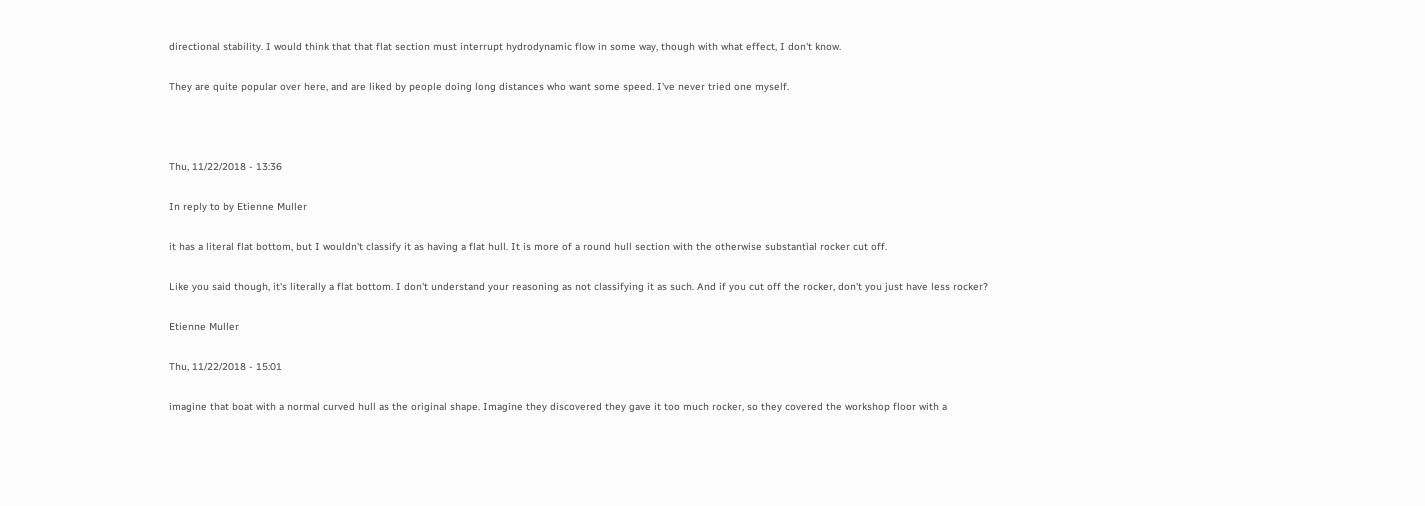directional stability. I would think that that flat section must interrupt hydrodynamic flow in some way, though with what effect, I don't know.

They are quite popular over here, and are liked by people doing long distances who want some speed. I've never tried one myself.



Thu, 11/22/2018 - 13:36

In reply to by Etienne Muller

it has a literal flat bottom, but I wouldn't classify it as having a flat hull. It is more of a round hull section with the otherwise substantial rocker cut off.

Like you said though, it's literally a flat bottom. I don't understand your reasoning as not classifying it as such. And if you cut off the rocker, don't you just have less rocker?

Etienne Muller

Thu, 11/22/2018 - 15:01

imagine that boat with a normal curved hull as the original shape. Imagine they discovered they gave it too much rocker, so they covered the workshop floor with a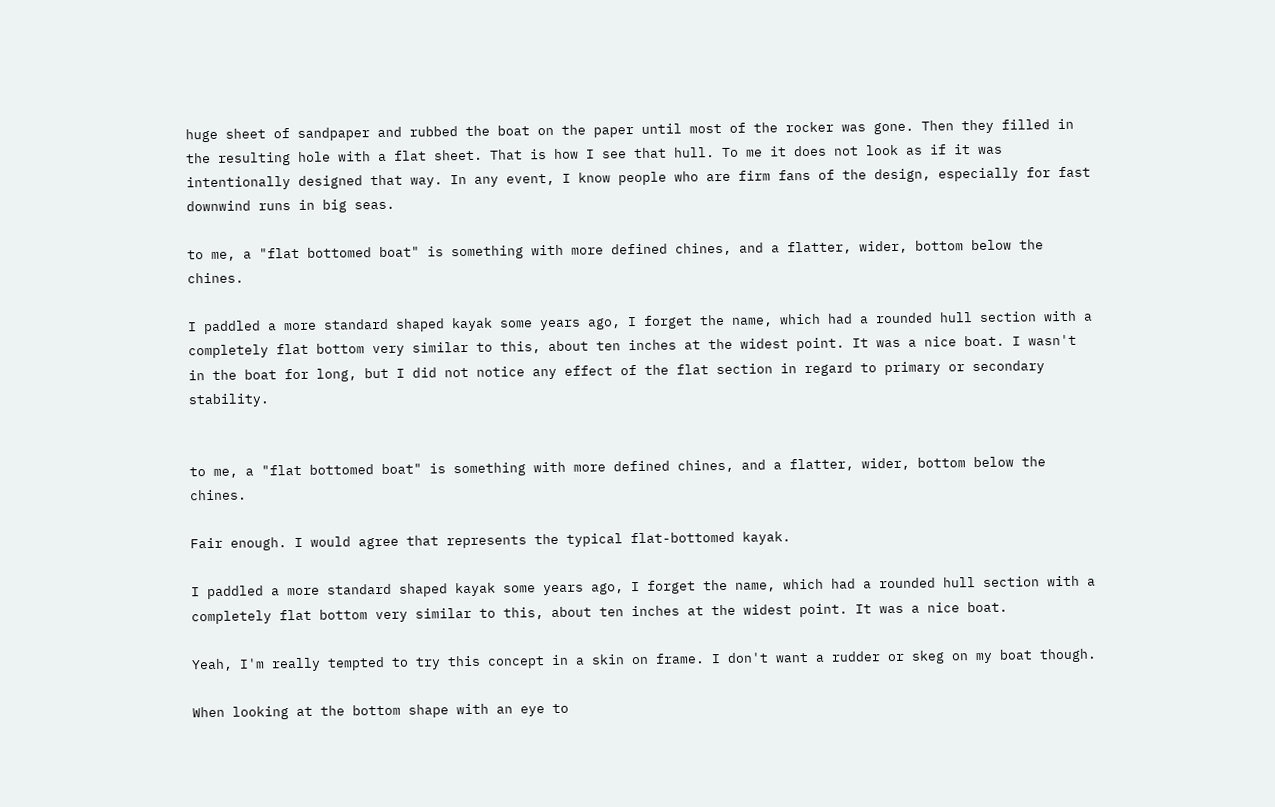huge sheet of sandpaper and rubbed the boat on the paper until most of the rocker was gone. Then they filled in the resulting hole with a flat sheet. That is how I see that hull. To me it does not look as if it was intentionally designed that way. In any event, I know people who are firm fans of the design, especially for fast downwind runs in big seas.

to me, a "flat bottomed boat" is something with more defined chines, and a flatter, wider, bottom below the chines.

I paddled a more standard shaped kayak some years ago, I forget the name, which had a rounded hull section with a completely flat bottom very similar to this, about ten inches at the widest point. It was a nice boat. I wasn't in the boat for long, but I did not notice any effect of the flat section in regard to primary or secondary stability.


to me, a "flat bottomed boat" is something with more defined chines, and a flatter, wider, bottom below the chines.

Fair enough. I would agree that represents the typical flat-bottomed kayak.

I paddled a more standard shaped kayak some years ago, I forget the name, which had a rounded hull section with a completely flat bottom very similar to this, about ten inches at the widest point. It was a nice boat.

Yeah, I'm really tempted to try this concept in a skin on frame. I don't want a rudder or skeg on my boat though.

When looking at the bottom shape with an eye to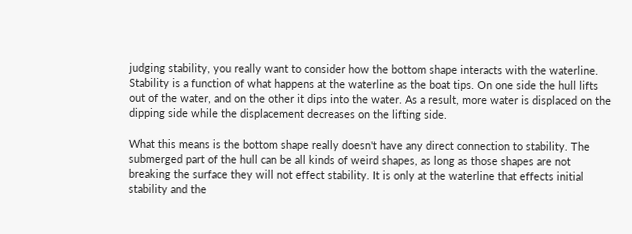judging stability, you really want to consider how the bottom shape interacts with the waterline. Stability is a function of what happens at the waterline as the boat tips. On one side the hull lifts out of the water, and on the other it dips into the water. As a result, more water is displaced on the dipping side while the displacement decreases on the lifting side.

What this means is the bottom shape really doesn't have any direct connection to stability. The submerged part of the hull can be all kinds of weird shapes, as long as those shapes are not breaking the surface they will not effect stability. It is only at the waterline that effects initial stability and the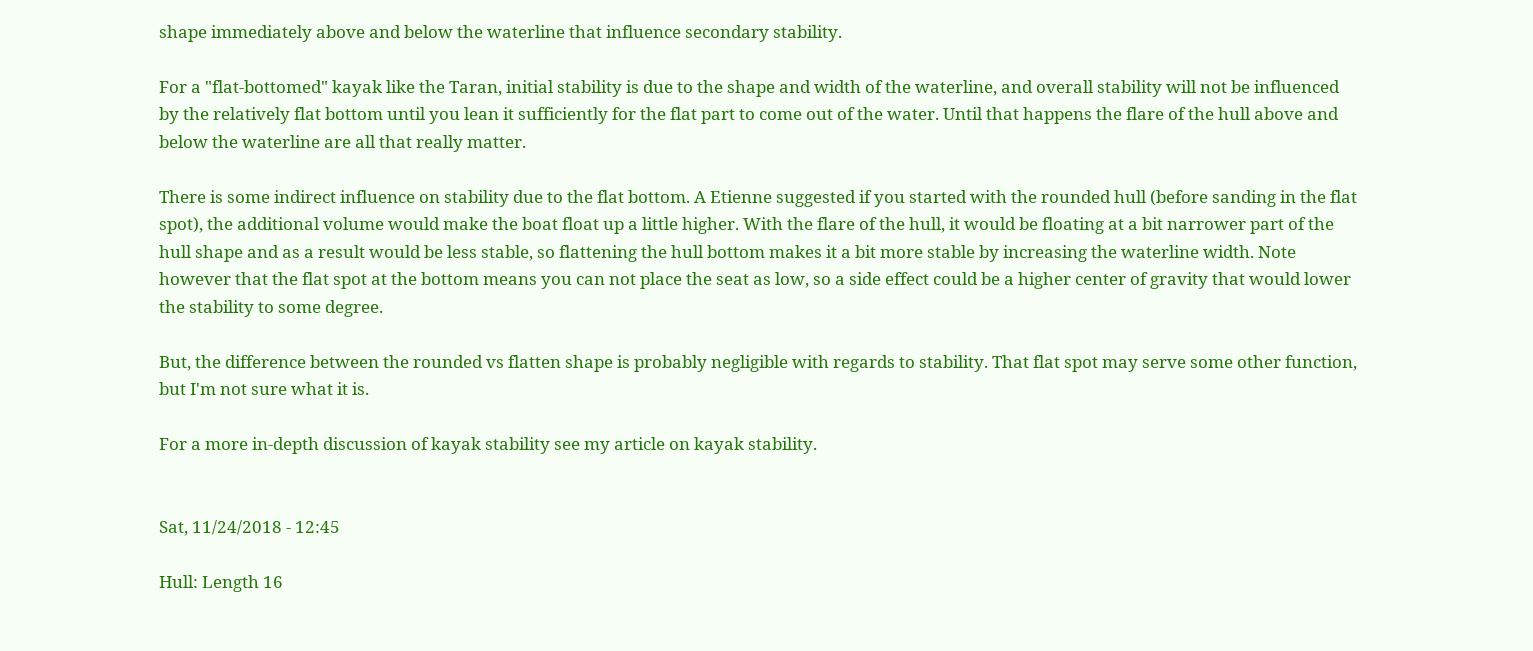shape immediately above and below the waterline that influence secondary stability.

For a "flat-bottomed" kayak like the Taran, initial stability is due to the shape and width of the waterline, and overall stability will not be influenced by the relatively flat bottom until you lean it sufficiently for the flat part to come out of the water. Until that happens the flare of the hull above and below the waterline are all that really matter.

There is some indirect influence on stability due to the flat bottom. A Etienne suggested if you started with the rounded hull (before sanding in the flat spot), the additional volume would make the boat float up a little higher. With the flare of the hull, it would be floating at a bit narrower part of the hull shape and as a result would be less stable, so flattening the hull bottom makes it a bit more stable by increasing the waterline width. Note however that the flat spot at the bottom means you can not place the seat as low, so a side effect could be a higher center of gravity that would lower the stability to some degree.

But, the difference between the rounded vs flatten shape is probably negligible with regards to stability. That flat spot may serve some other function, but I'm not sure what it is.

For a more in-depth discussion of kayak stability see my article on kayak stability.


Sat, 11/24/2018 - 12:45

Hull: Length 16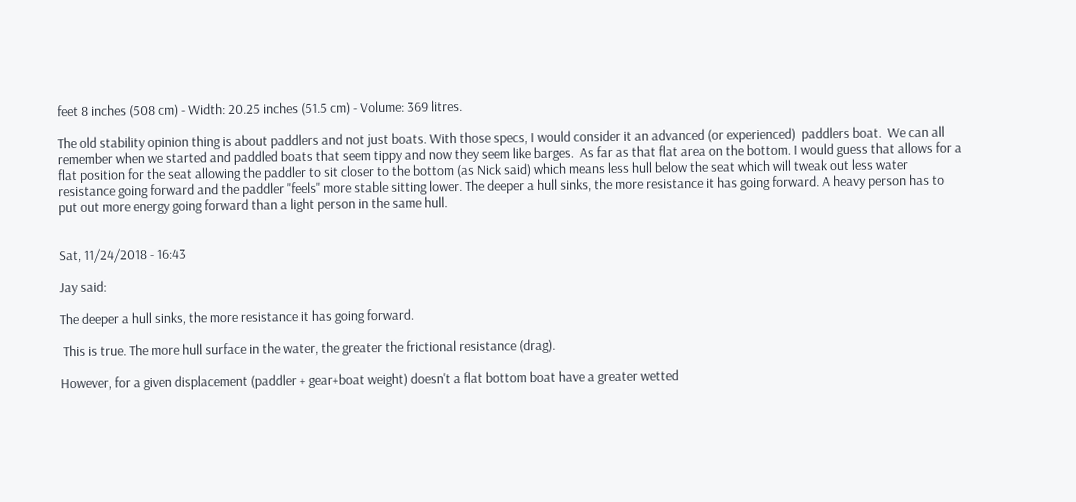feet 8 inches (508 cm) - Width: 20.25 inches (51.5 cm) - Volume: 369 litres.

The old stability opinion thing is about paddlers and not just boats. With those specs, I would consider it an advanced (or experienced)  paddlers boat.  We can all remember when we started and paddled boats that seem tippy and now they seem like barges.  As far as that flat area on the bottom. I would guess that allows for a flat position for the seat allowing the paddler to sit closer to the bottom (as Nick said) which means less hull below the seat which will tweak out less water resistance going forward and the paddler "feels" more stable sitting lower. The deeper a hull sinks, the more resistance it has going forward. A heavy person has to put out more energy going forward than a light person in the same hull.


Sat, 11/24/2018 - 16:43

Jay said:

The deeper a hull sinks, the more resistance it has going forward.

 This is true. The more hull surface in the water, the greater the frictional resistance (drag).

However, for a given displacement (paddler + gear+boat weight) doesn't a flat bottom boat have a greater wetted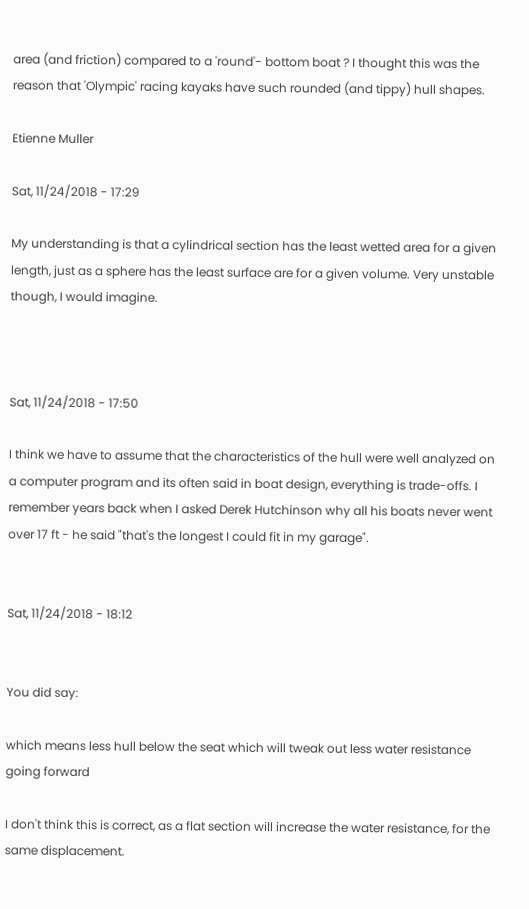area (and friction) compared to a 'round'- bottom boat ? I thought this was the reason that 'Olympic' racing kayaks have such rounded (and tippy) hull shapes.

Etienne Muller

Sat, 11/24/2018 - 17:29

My understanding is that a cylindrical section has the least wetted area for a given length, just as a sphere has the least surface are for a given volume. Very unstable though, I would imagine.



Sat, 11/24/2018 - 17:50

I think we have to assume that the characteristics of the hull were well analyzed on a computer program and its often said in boat design, everything is trade-offs. I remember years back when I asked Derek Hutchinson why all his boats never went over 17 ft - he said "that's the longest I could fit in my garage".


Sat, 11/24/2018 - 18:12


You did say:

which means less hull below the seat which will tweak out less water resistance going forward

I don't think this is correct, as a flat section will increase the water resistance, for the same displacement.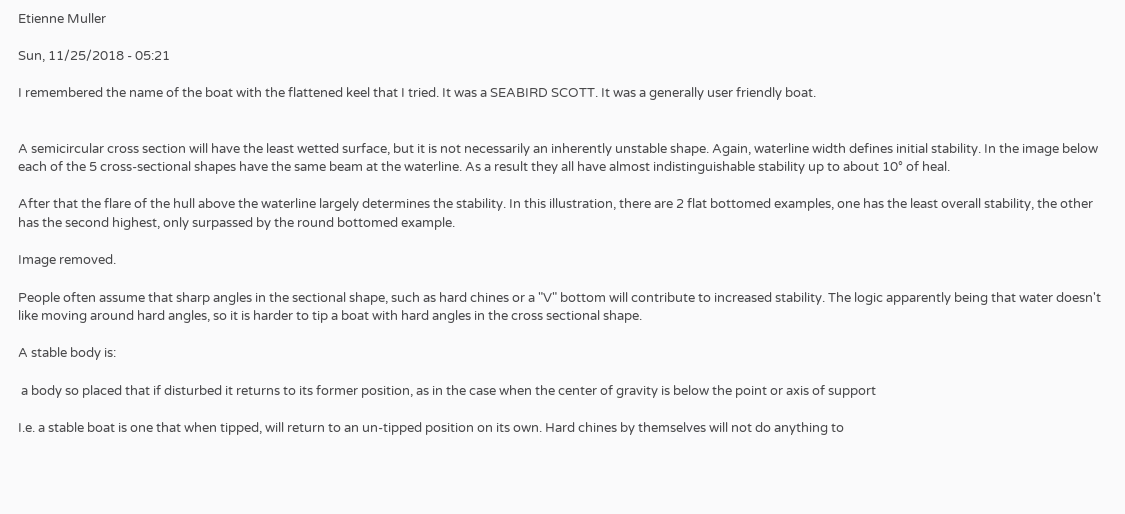Etienne Muller

Sun, 11/25/2018 - 05:21

I remembered the name of the boat with the flattened keel that I tried. It was a SEABIRD SCOTT. It was a generally user friendly boat.


A semicircular cross section will have the least wetted surface, but it is not necessarily an inherently unstable shape. Again, waterline width defines initial stability. In the image below each of the 5 cross-sectional shapes have the same beam at the waterline. As a result they all have almost indistinguishable stability up to about 10° of heal.

After that the flare of the hull above the waterline largely determines the stability. In this illustration, there are 2 flat bottomed examples, one has the least overall stability, the other has the second highest, only surpassed by the round bottomed example.

Image removed.

People often assume that sharp angles in the sectional shape, such as hard chines or a "V" bottom will contribute to increased stability. The logic apparently being that water doesn't like moving around hard angles, so it is harder to tip a boat with hard angles in the cross sectional shape.

A stable body is:

 a body so placed that if disturbed it returns to its former position, as in the case when the center of gravity is below the point or axis of support

I.e. a stable boat is one that when tipped, will return to an un-tipped position on its own. Hard chines by themselves will not do anything to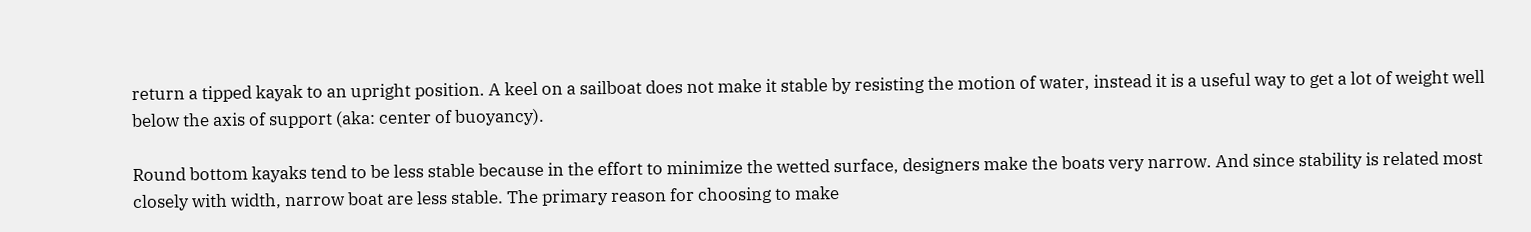return a tipped kayak to an upright position. A keel on a sailboat does not make it stable by resisting the motion of water, instead it is a useful way to get a lot of weight well below the axis of support (aka: center of buoyancy).

Round bottom kayaks tend to be less stable because in the effort to minimize the wetted surface, designers make the boats very narrow. And since stability is related most closely with width, narrow boat are less stable. The primary reason for choosing to make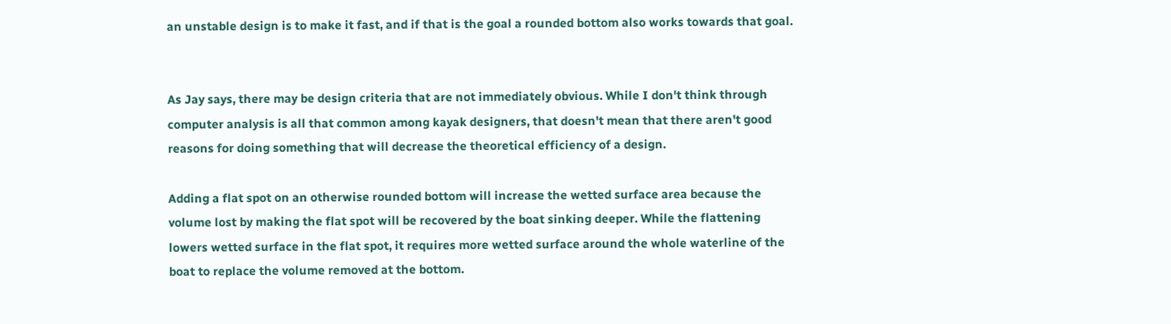an unstable design is to make it fast, and if that is the goal a rounded bottom also works towards that goal.


As Jay says, there may be design criteria that are not immediately obvious. While I don't think through computer analysis is all that common among kayak designers, that doesn't mean that there aren't good reasons for doing something that will decrease the theoretical efficiency of a design.

Adding a flat spot on an otherwise rounded bottom will increase the wetted surface area because the volume lost by making the flat spot will be recovered by the boat sinking deeper. While the flattening lowers wetted surface in the flat spot, it requires more wetted surface around the whole waterline of the boat to replace the volume removed at the bottom.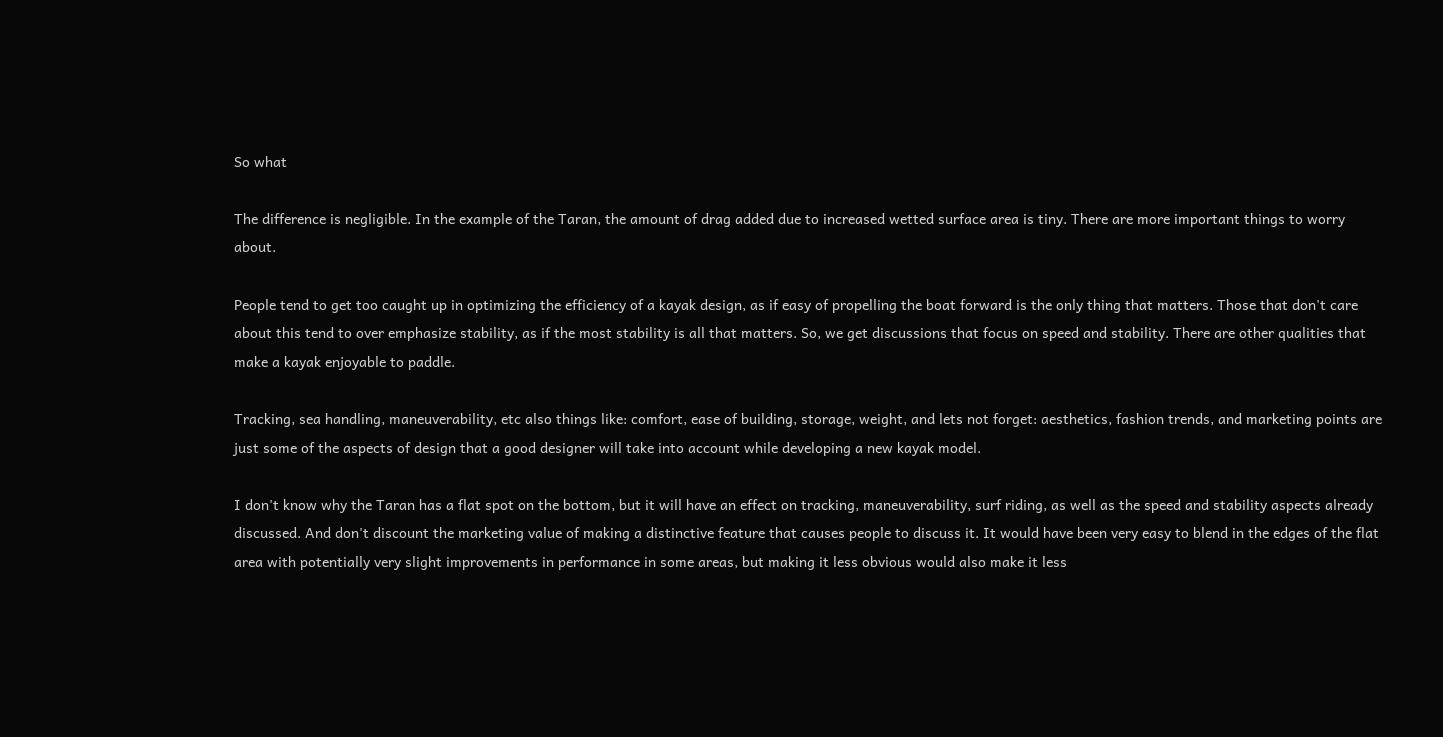So what

The difference is negligible. In the example of the Taran, the amount of drag added due to increased wetted surface area is tiny. There are more important things to worry about.

People tend to get too caught up in optimizing the efficiency of a kayak design, as if easy of propelling the boat forward is the only thing that matters. Those that don't care about this tend to over emphasize stability, as if the most stability is all that matters. So, we get discussions that focus on speed and stability. There are other qualities that make a kayak enjoyable to paddle.

Tracking, sea handling, maneuverability, etc also things like: comfort, ease of building, storage, weight, and lets not forget: aesthetics, fashion trends, and marketing points are just some of the aspects of design that a good designer will take into account while developing a new kayak model.

I don't know why the Taran has a flat spot on the bottom, but it will have an effect on tracking, maneuverability, surf riding, as well as the speed and stability aspects already discussed. And don't discount the marketing value of making a distinctive feature that causes people to discuss it. It would have been very easy to blend in the edges of the flat area with potentially very slight improvements in performance in some areas, but making it less obvious would also make it less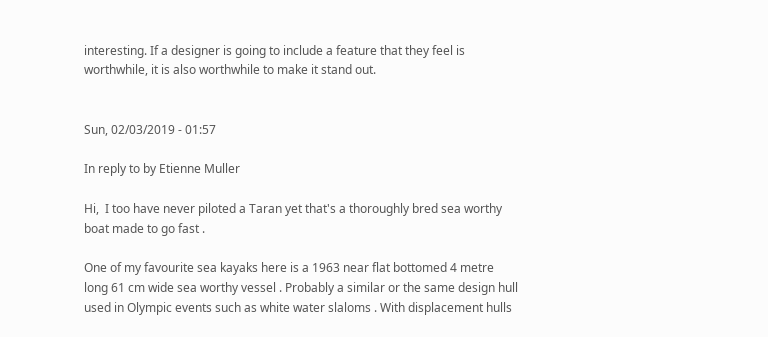interesting. If a designer is going to include a feature that they feel is worthwhile, it is also worthwhile to make it stand out.


Sun, 02/03/2019 - 01:57

In reply to by Etienne Muller

Hi,  I too have never piloted a Taran yet that's a thoroughly bred sea worthy boat made to go fast .

One of my favourite sea kayaks here is a 1963 near flat bottomed 4 metre long 61 cm wide sea worthy vessel . Probably a similar or the same design hull used in Olympic events such as white water slaloms . With displacement hulls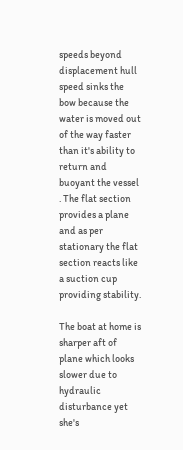speeds beyond displacement hull speed sinks the bow because the water is moved out of the way faster than it's ability to return and buoyant the vessel . The flat section provides a plane and as per stationary the flat section reacts like a suction cup providing stability.

The boat at home is sharper aft of plane which looks slower due to hydraulic disturbance yet she's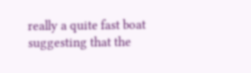really a quite fast boat suggesting that the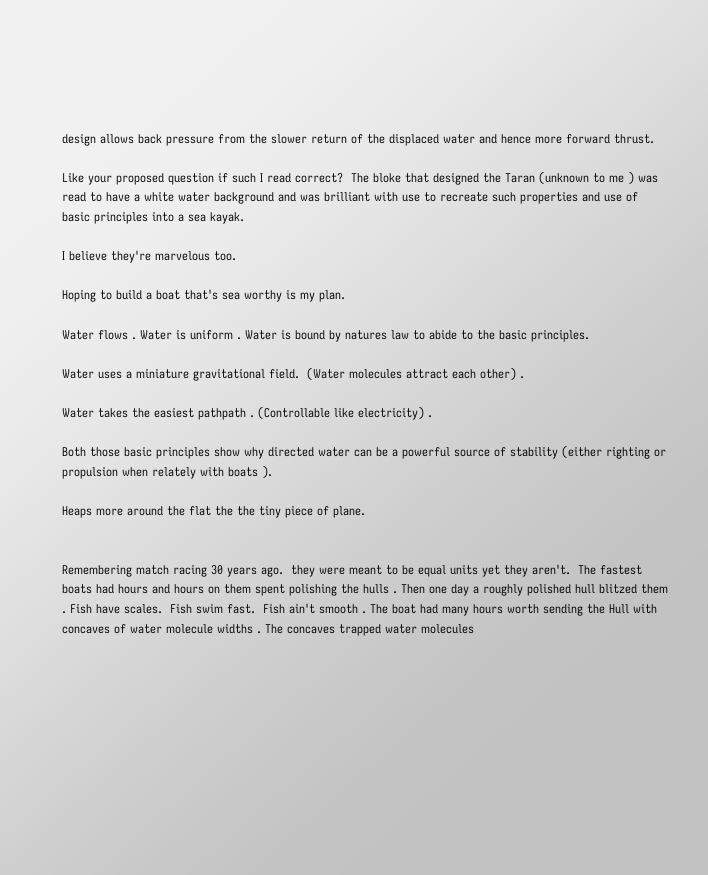design allows back pressure from the slower return of the displaced water and hence more forward thrust.

Like your proposed question if such I read correct?  The bloke that designed the Taran (unknown to me ) was read to have a white water background and was brilliant with use to recreate such properties and use of basic principles into a sea kayak.

I believe they're marvelous too.

Hoping to build a boat that's sea worthy is my plan.

Water flows . Water is uniform . Water is bound by natures law to abide to the basic principles.

Water uses a miniature gravitational field.  (Water molecules attract each other) .

Water takes the easiest pathpath . (Controllable like electricity) .

Both those basic principles show why directed water can be a powerful source of stability (either righting or propulsion when relately with boats ).

Heaps more around the flat the the tiny piece of plane.


Remembering match racing 30 years ago.  they were meant to be equal units yet they aren't.  The fastest boats had hours and hours on them spent polishing the hulls . Then one day a roughly polished hull blitzed them . Fish have scales.  Fish swim fast.  Fish ain't smooth . The boat had many hours worth sending the Hull with concaves of water molecule widths . The concaves trapped water molecules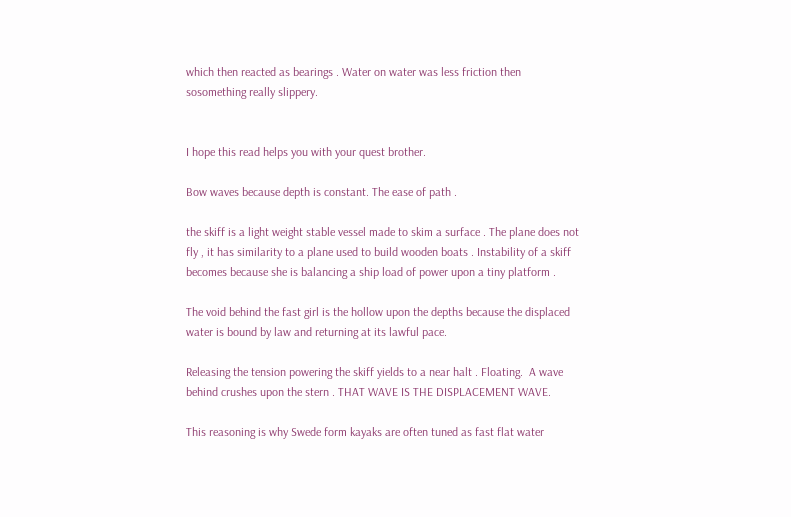which then reacted as bearings . Water on water was less friction then sosomething really slippery.


I hope this read helps you with your quest brother.

Bow waves because depth is constant. The ease of path .

the skiff is a light weight stable vessel made to skim a surface . The plane does not fly , it has similarity to a plane used to build wooden boats . Instability of a skiff becomes because she is balancing a ship load of power upon a tiny platform .

The void behind the fast girl is the hollow upon the depths because the displaced water is bound by law and returning at its lawful pace.

Releasing the tension powering the skiff yields to a near halt . Floating.  A wave behind crushes upon the stern . THAT WAVE IS THE DISPLACEMENT WAVE.

This reasoning is why Swede form kayaks are often tuned as fast flat water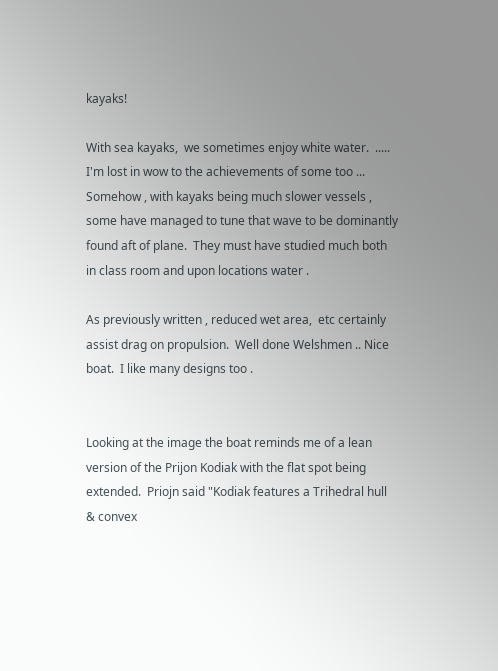kayaks!

With sea kayaks,  we sometimes enjoy white water.  ..... I'm lost in wow to the achievements of some too ... Somehow , with kayaks being much slower vessels , some have managed to tune that wave to be dominantly found aft of plane.  They must have studied much both in class room and upon locations water .

As previously written , reduced wet area,  etc certainly assist drag on propulsion.  Well done Welshmen .. Nice boat.  I like many designs too .


Looking at the image the boat reminds me of a lean version of the Prijon Kodiak with the flat spot being extended.  Priojn said "Kodiak features a Trihedral hull & convex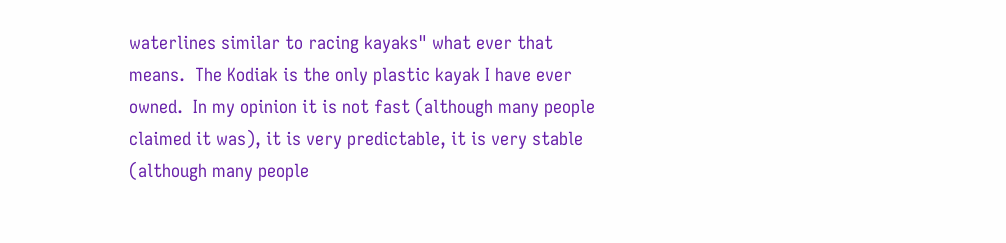waterlines similar to racing kayaks" what ever that means.  The Kodiak is the only plastic kayak I have ever owned.  In my opinion it is not fast (although many people claimed it was), it is very predictable, it is very stable (although many people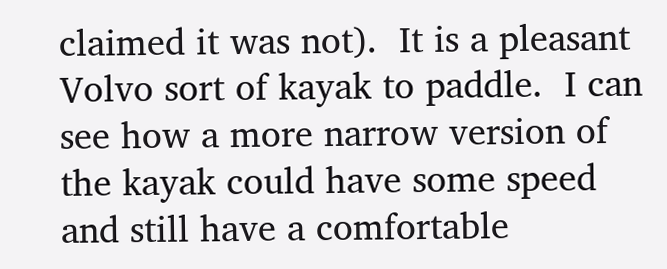claimed it was not).  It is a pleasant Volvo sort of kayak to paddle.  I can see how a more narrow version of the kayak could have some speed and still have a comfortable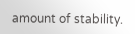amount of stability.